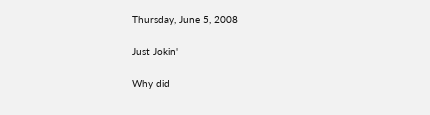Thursday, June 5, 2008

Just Jokin'

Why did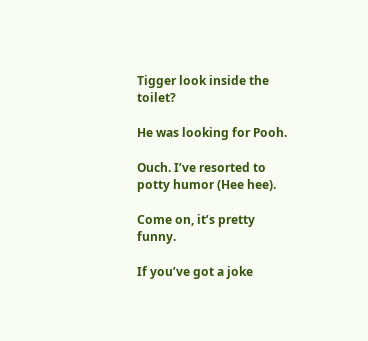Tigger look inside the toilet?

He was looking for Pooh.

Ouch. I’ve resorted to potty humor (Hee hee).

Come on, it’s pretty funny.

If you’ve got a joke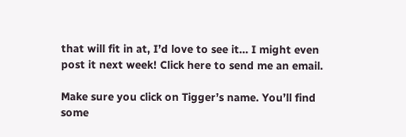that will fit in at, I’d love to see it… I might even post it next week! Click here to send me an email.

Make sure you click on Tigger’s name. You’ll find some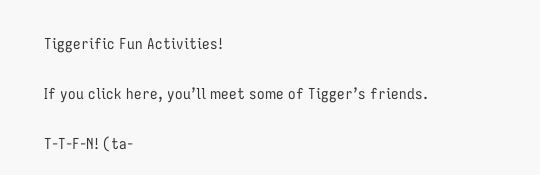Tiggerific Fun Activities!

If you click here, you’ll meet some of Tigger’s friends.

T-T-F-N! (ta-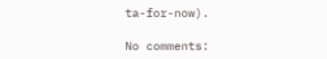ta-for-now).

No comments: